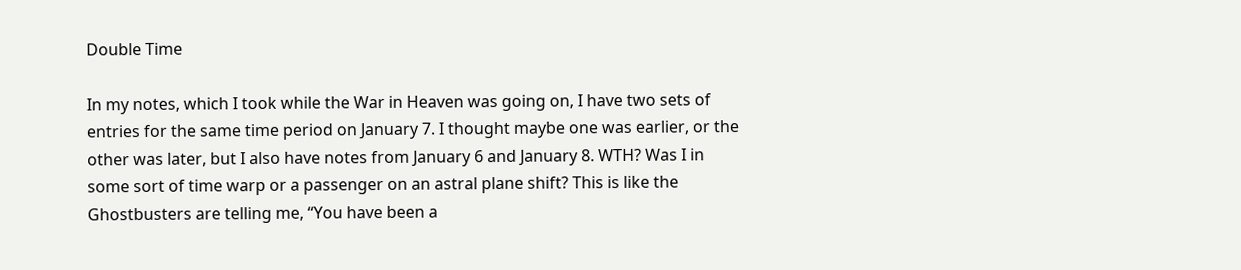Double Time

In my notes, which I took while the War in Heaven was going on, I have two sets of entries for the same time period on January 7. I thought maybe one was earlier, or the other was later, but I also have notes from January 6 and January 8. WTH? Was I in some sort of time warp or a passenger on an astral plane shift? This is like the Ghostbusters are telling me, “You have been a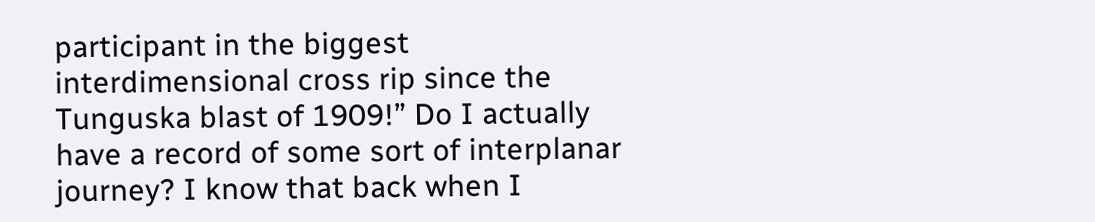participant in the biggest interdimensional cross rip since the Tunguska blast of 1909!” Do I actually have a record of some sort of interplanar journey? I know that back when I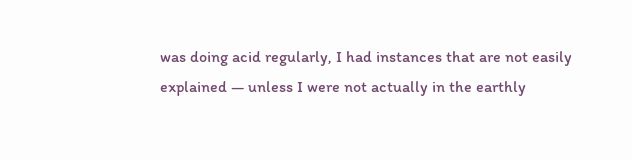was doing acid regularly, I had instances that are not easily explained — unless I were not actually in the earthly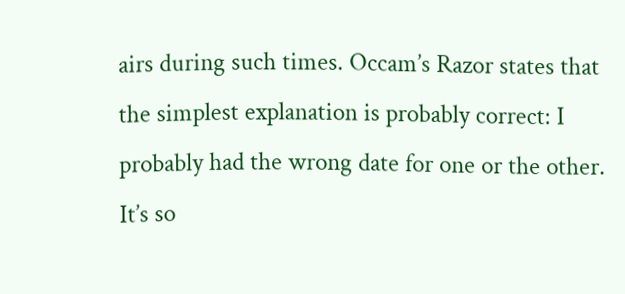airs during such times. Occam’s Razor states that the simplest explanation is probably correct: I probably had the wrong date for one or the other. It’s so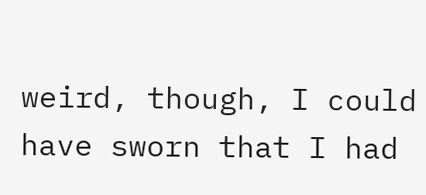weird, though, I could have sworn that I had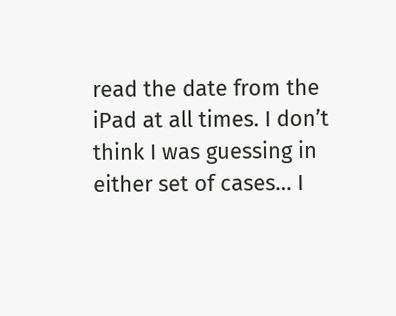read the date from the iPad at all times. I don’t think I was guessing in either set of cases… I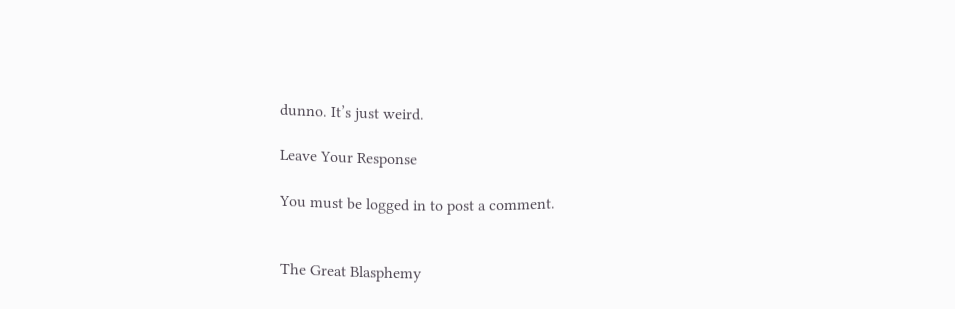dunno. It’s just weird.

Leave Your Response

You must be logged in to post a comment.


The Great Blasphemy